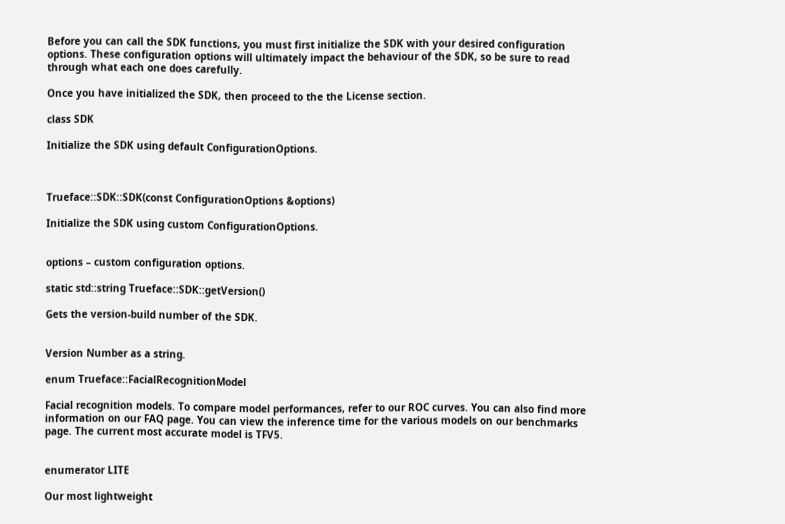Before you can call the SDK functions, you must first initialize the SDK with your desired configuration options. These configuration options will ultimately impact the behaviour of the SDK, so be sure to read through what each one does carefully.

Once you have initialized the SDK, then proceed to the the License section.

class SDK

Initialize the SDK using default ConfigurationOptions.



Trueface::SDK::SDK(const ConfigurationOptions &options)

Initialize the SDK using custom ConfigurationOptions.


options – custom configuration options.

static std::string Trueface::SDK::getVersion()

Gets the version-build number of the SDK.


Version Number as a string.

enum Trueface::FacialRecognitionModel

Facial recognition models. To compare model performances, refer to our ROC curves. You can also find more information on our FAQ page. You can view the inference time for the various models on our benchmarks page. The current most accurate model is TFV5.


enumerator LITE

Our most lightweight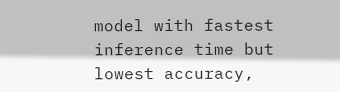model with fastest inference time but lowest accuracy,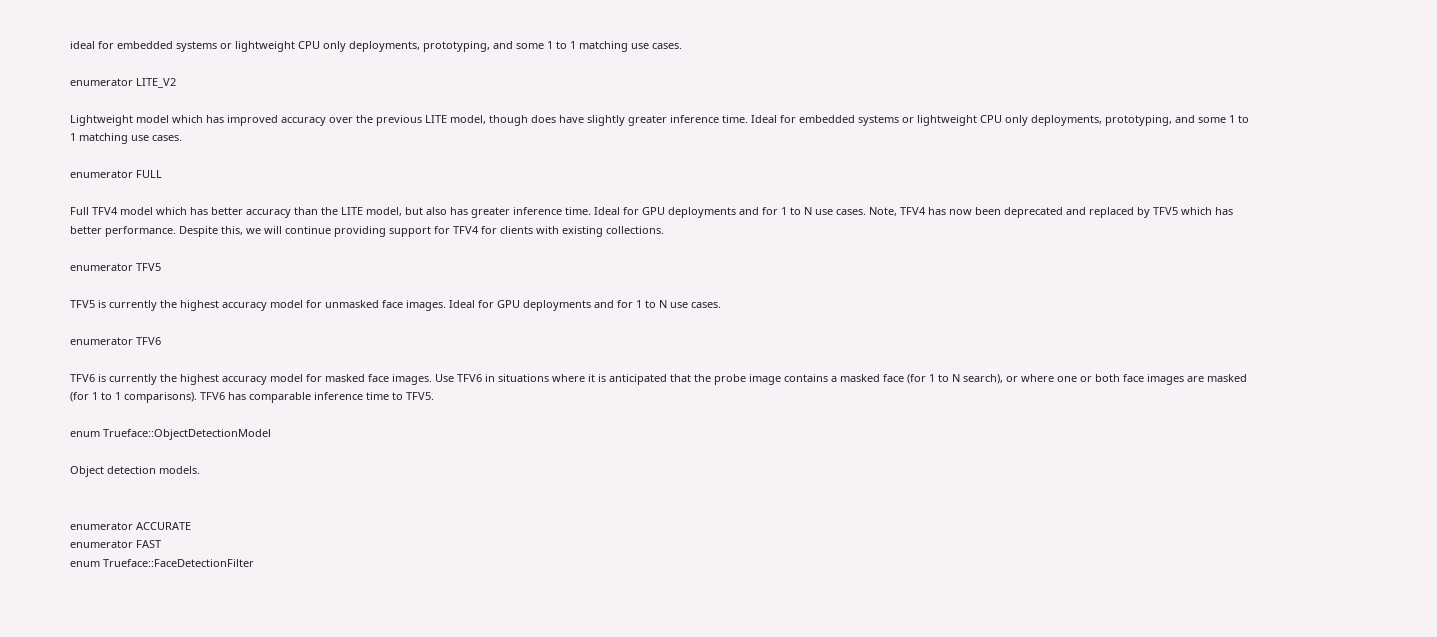ideal for embedded systems or lightweight CPU only deployments, prototyping, and some 1 to 1 matching use cases.

enumerator LITE_V2

Lightweight model which has improved accuracy over the previous LITE model, though does have slightly greater inference time. Ideal for embedded systems or lightweight CPU only deployments, prototyping, and some 1 to 1 matching use cases.

enumerator FULL

Full TFV4 model which has better accuracy than the LITE model, but also has greater inference time. Ideal for GPU deployments and for 1 to N use cases. Note, TFV4 has now been deprecated and replaced by TFV5 which has better performance. Despite this, we will continue providing support for TFV4 for clients with existing collections.

enumerator TFV5

TFV5 is currently the highest accuracy model for unmasked face images. Ideal for GPU deployments and for 1 to N use cases.

enumerator TFV6

TFV6 is currently the highest accuracy model for masked face images. Use TFV6 in situations where it is anticipated that the probe image contains a masked face (for 1 to N search), or where one or both face images are masked (for 1 to 1 comparisons). TFV6 has comparable inference time to TFV5.

enum Trueface::ObjectDetectionModel

Object detection models.


enumerator ACCURATE
enumerator FAST
enum Trueface::FaceDetectionFilter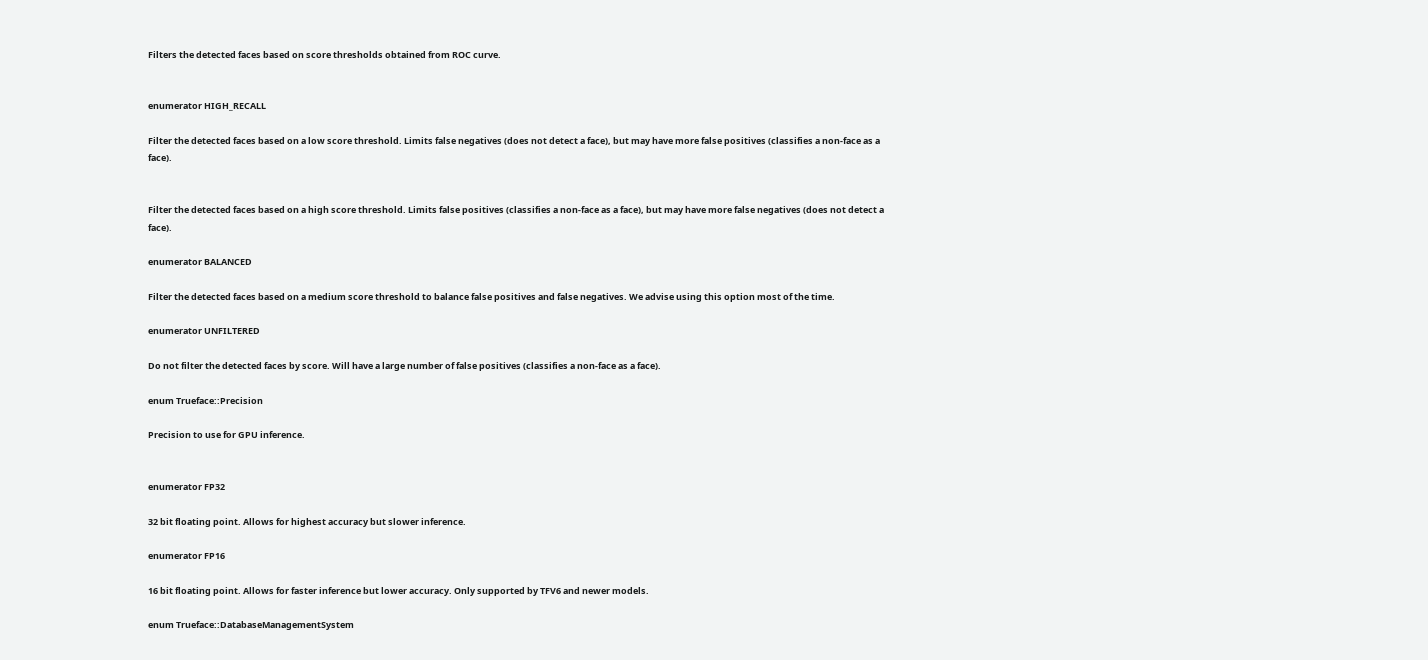Filters the detected faces based on score thresholds obtained from ROC curve.


enumerator HIGH_RECALL

Filter the detected faces based on a low score threshold. Limits false negatives (does not detect a face), but may have more false positives (classifies a non-face as a face).


Filter the detected faces based on a high score threshold. Limits false positives (classifies a non-face as a face), but may have more false negatives (does not detect a face).

enumerator BALANCED

Filter the detected faces based on a medium score threshold to balance false positives and false negatives. We advise using this option most of the time.

enumerator UNFILTERED

Do not filter the detected faces by score. Will have a large number of false positives (classifies a non-face as a face).

enum Trueface::Precision

Precision to use for GPU inference.


enumerator FP32

32 bit floating point. Allows for highest accuracy but slower inference.

enumerator FP16

16 bit floating point. Allows for faster inference but lower accuracy. Only supported by TFV6 and newer models.

enum Trueface::DatabaseManagementSystem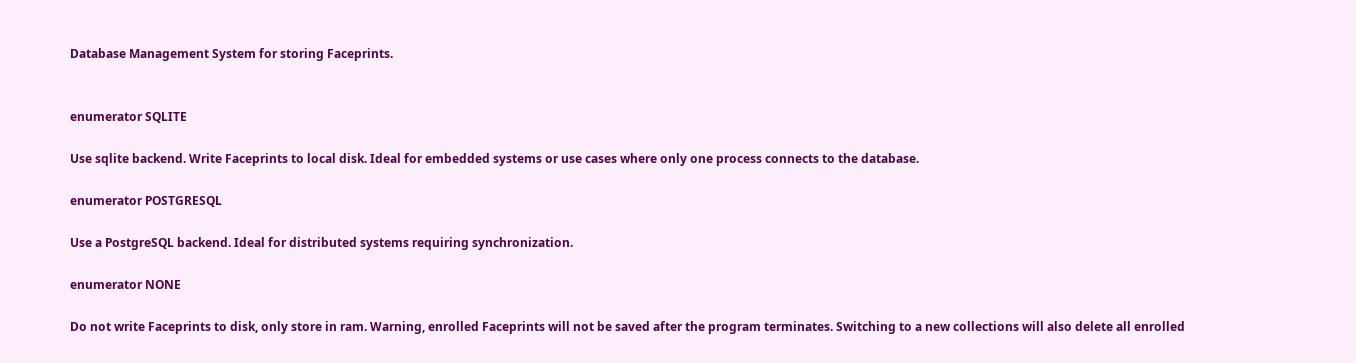Database Management System for storing Faceprints.


enumerator SQLITE

Use sqlite backend. Write Faceprints to local disk. Ideal for embedded systems or use cases where only one process connects to the database.

enumerator POSTGRESQL

Use a PostgreSQL backend. Ideal for distributed systems requiring synchronization.

enumerator NONE

Do not write Faceprints to disk, only store in ram. Warning, enrolled Faceprints will not be saved after the program terminates. Switching to a new collections will also delete all enrolled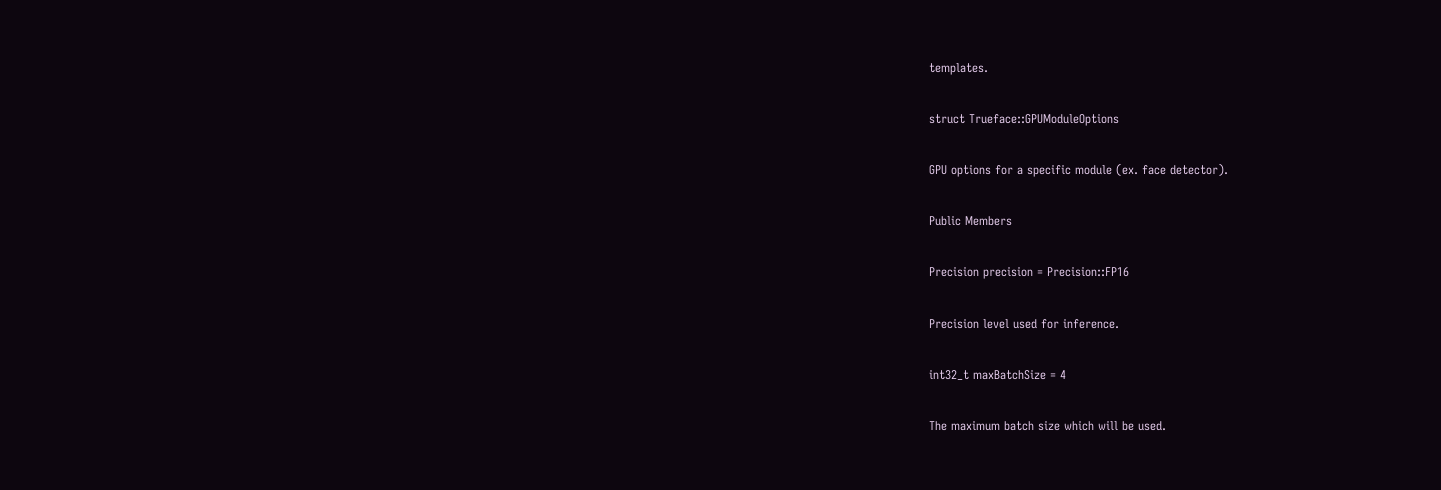templates.

struct Trueface::GPUModuleOptions

GPU options for a specific module (ex. face detector).

Public Members

Precision precision = Precision::FP16

Precision level used for inference.

int32_t maxBatchSize = 4

The maximum batch size which will be used.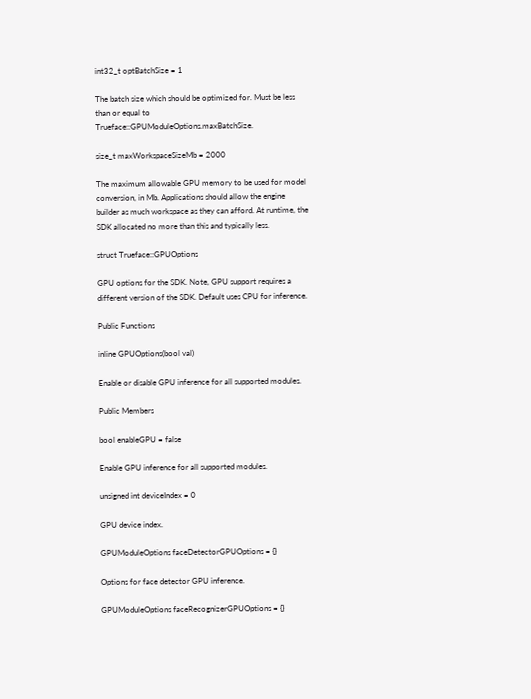int32_t optBatchSize = 1

The batch size which should be optimized for. Must be less than or equal to Trueface::GPUModuleOptions.maxBatchSize.

size_t maxWorkspaceSizeMb = 2000

The maximum allowable GPU memory to be used for model conversion, in Mb. Applications should allow the engine builder as much workspace as they can afford. At runtime, the SDK allocated no more than this and typically less.

struct Trueface::GPUOptions

GPU options for the SDK. Note, GPU support requires a different version of the SDK. Default uses CPU for inference.

Public Functions

inline GPUOptions(bool val)

Enable or disable GPU inference for all supported modules.

Public Members

bool enableGPU = false

Enable GPU inference for all supported modules.

unsigned int deviceIndex = 0

GPU device index.

GPUModuleOptions faceDetectorGPUOptions = {}

Options for face detector GPU inference.

GPUModuleOptions faceRecognizerGPUOptions = {}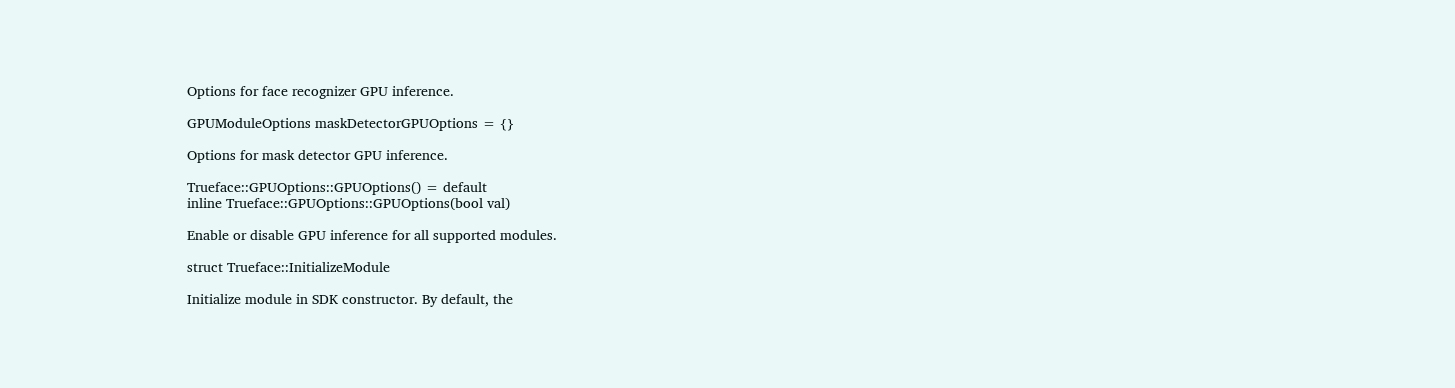Options for face recognizer GPU inference.

GPUModuleOptions maskDetectorGPUOptions = {}

Options for mask detector GPU inference.

Trueface::GPUOptions::GPUOptions() = default
inline Trueface::GPUOptions::GPUOptions(bool val)

Enable or disable GPU inference for all supported modules.

struct Trueface::InitializeModule

Initialize module in SDK constructor. By default, the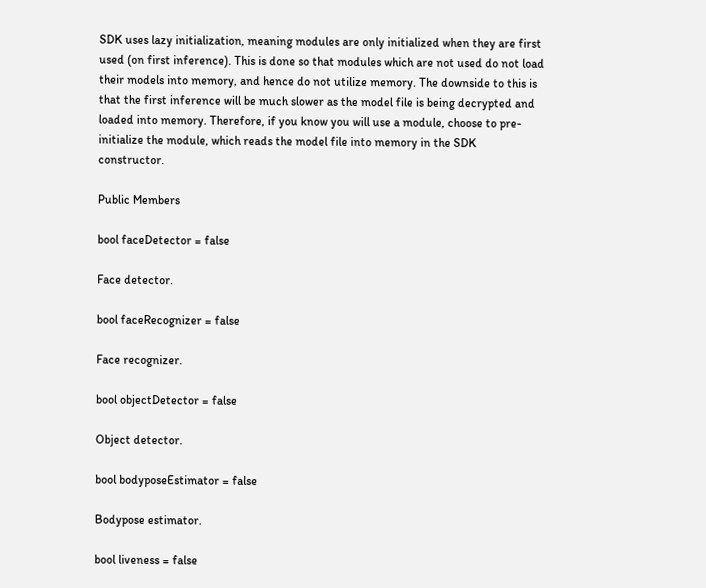SDK uses lazy initialization, meaning modules are only initialized when they are first used (on first inference). This is done so that modules which are not used do not load their models into memory, and hence do not utilize memory. The downside to this is that the first inference will be much slower as the model file is being decrypted and loaded into memory. Therefore, if you know you will use a module, choose to pre-initialize the module, which reads the model file into memory in the SDK constructor.

Public Members

bool faceDetector = false

Face detector.

bool faceRecognizer = false

Face recognizer.

bool objectDetector = false

Object detector.

bool bodyposeEstimator = false

Bodypose estimator.

bool liveness = false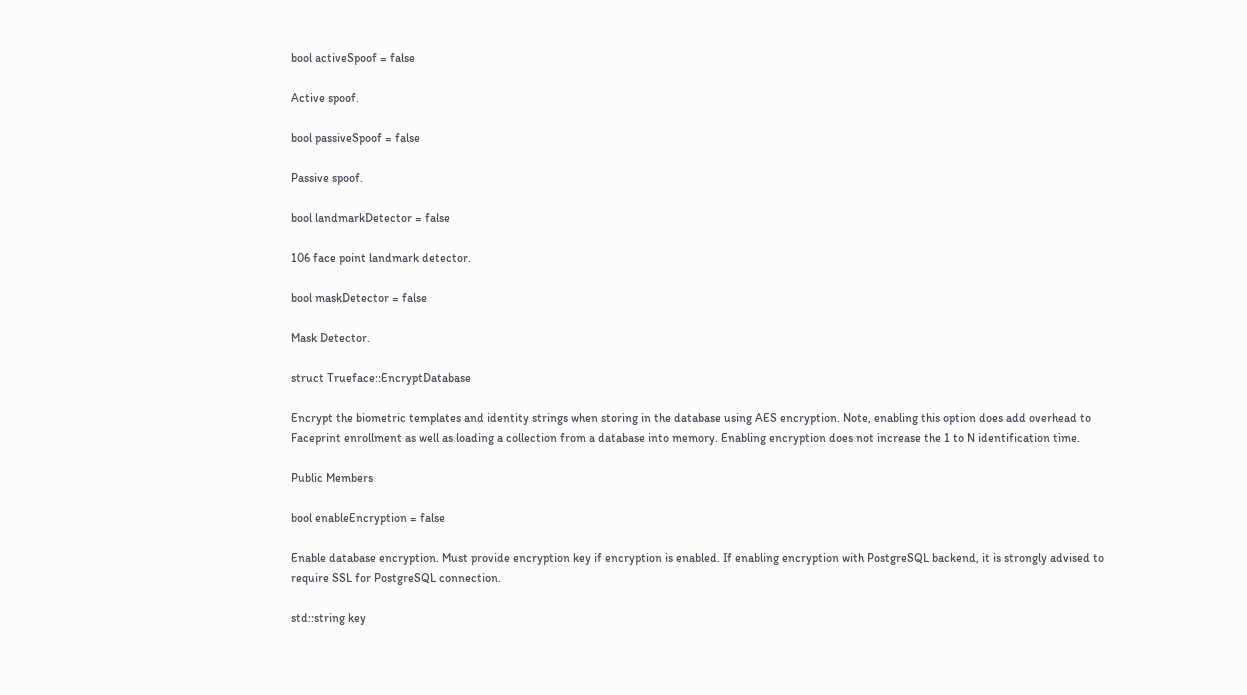bool activeSpoof = false

Active spoof.

bool passiveSpoof = false

Passive spoof.

bool landmarkDetector = false

106 face point landmark detector.

bool maskDetector = false

Mask Detector.

struct Trueface::EncryptDatabase

Encrypt the biometric templates and identity strings when storing in the database using AES encryption. Note, enabling this option does add overhead to Faceprint enrollment as well as loading a collection from a database into memory. Enabling encryption does not increase the 1 to N identification time.

Public Members

bool enableEncryption = false

Enable database encryption. Must provide encryption key if encryption is enabled. If enabling encryption with PostgreSQL backend, it is strongly advised to require SSL for PostgreSQL connection.

std::string key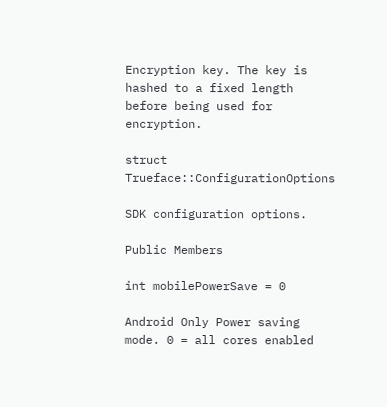Encryption key. The key is hashed to a fixed length before being used for encryption.

struct Trueface::ConfigurationOptions

SDK configuration options.

Public Members

int mobilePowerSave = 0

Android Only Power saving mode. 0 = all cores enabled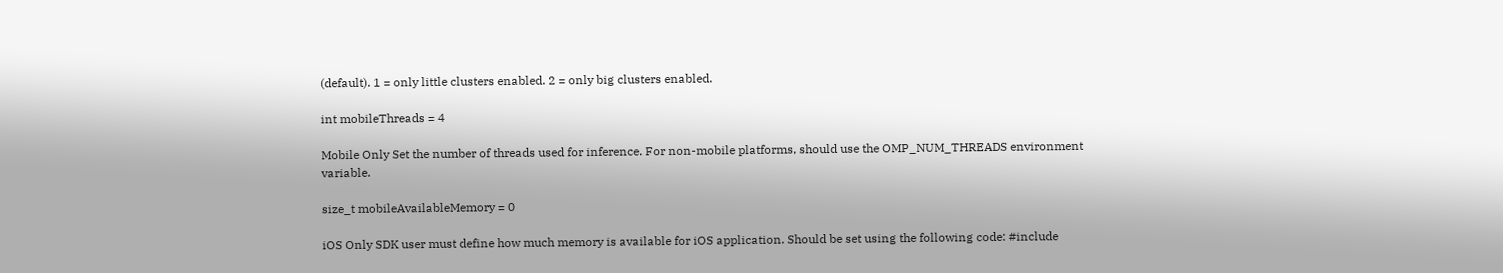(default). 1 = only little clusters enabled. 2 = only big clusters enabled.

int mobileThreads = 4

Mobile Only Set the number of threads used for inference. For non-mobile platforms, should use the OMP_NUM_THREADS environment variable.

size_t mobileAvailableMemory = 0

iOS Only SDK user must define how much memory is available for iOS application. Should be set using the following code: #include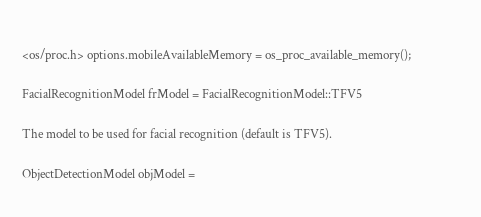<os/proc.h> options.mobileAvailableMemory = os_proc_available_memory();

FacialRecognitionModel frModel = FacialRecognitionModel::TFV5

The model to be used for facial recognition (default is TFV5).

ObjectDetectionModel objModel =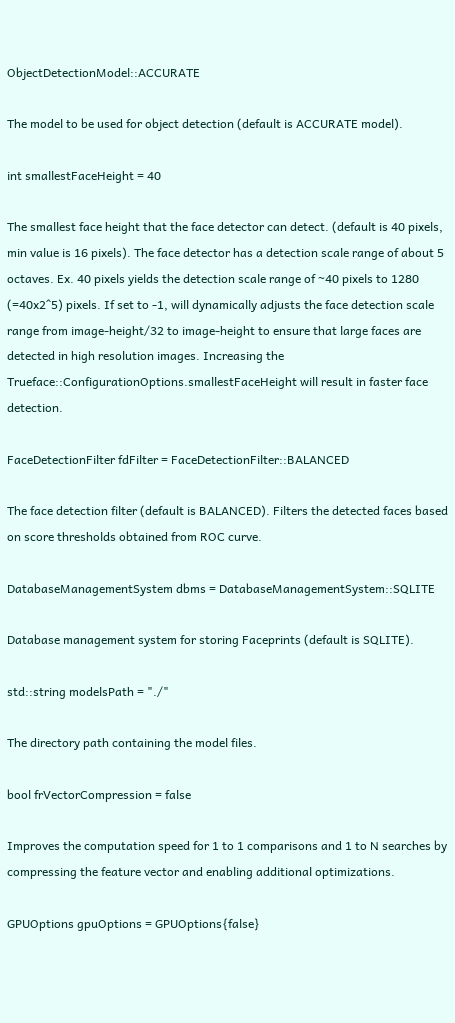ObjectDetectionModel::ACCURATE

The model to be used for object detection (default is ACCURATE model).

int smallestFaceHeight = 40

The smallest face height that the face detector can detect. (default is 40 pixels, min value is 16 pixels). The face detector has a detection scale range of about 5 octaves. Ex. 40 pixels yields the detection scale range of ~40 pixels to 1280 (=40x2^5) pixels. If set to -1, will dynamically adjusts the face detection scale range from image-height/32 to image-height to ensure that large faces are detected in high resolution images. Increasing the Trueface::ConfigurationOptions.smallestFaceHeight will result in faster face detection.

FaceDetectionFilter fdFilter = FaceDetectionFilter::BALANCED

The face detection filter (default is BALANCED). Filters the detected faces based on score thresholds obtained from ROC curve.

DatabaseManagementSystem dbms = DatabaseManagementSystem::SQLITE

Database management system for storing Faceprints (default is SQLITE).

std::string modelsPath = "./"

The directory path containing the model files.

bool frVectorCompression = false

Improves the computation speed for 1 to 1 comparisons and 1 to N searches by compressing the feature vector and enabling additional optimizations.

GPUOptions gpuOptions = GPUOptions{false}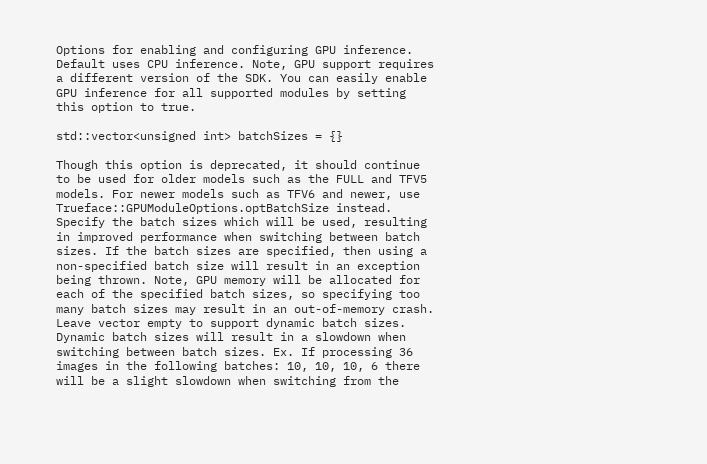Options for enabling and configuring GPU inference. Default uses CPU inference. Note, GPU support requires a different version of the SDK. You can easily enable GPU inference for all supported modules by setting this option to true.

std::vector<unsigned int> batchSizes = {}

Though this option is deprecated, it should continue to be used for older models such as the FULL and TFV5 models. For newer models such as TFV6 and newer, use Trueface::GPUModuleOptions.optBatchSize instead. Specify the batch sizes which will be used, resulting in improved performance when switching between batch sizes. If the batch sizes are specified, then using a non-specified batch size will result in an exception being thrown. Note, GPU memory will be allocated for each of the specified batch sizes, so specifying too many batch sizes may result in an out-of-memory crash. Leave vector empty to support dynamic batch sizes. Dynamic batch sizes will result in a slowdown when switching between batch sizes. Ex. If processing 36 images in the following batches: 10, 10, 10, 6 there will be a slight slowdown when switching from the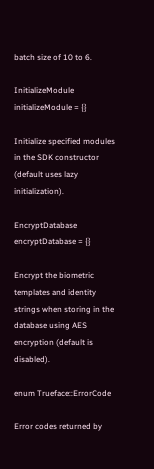batch size of 10 to 6.

InitializeModule initializeModule = {}

Initialize specified modules in the SDK constructor (default uses lazy initialization).

EncryptDatabase encryptDatabase = {}

Encrypt the biometric templates and identity strings when storing in the database using AES encryption (default is disabled).

enum Trueface::ErrorCode

Error codes returned by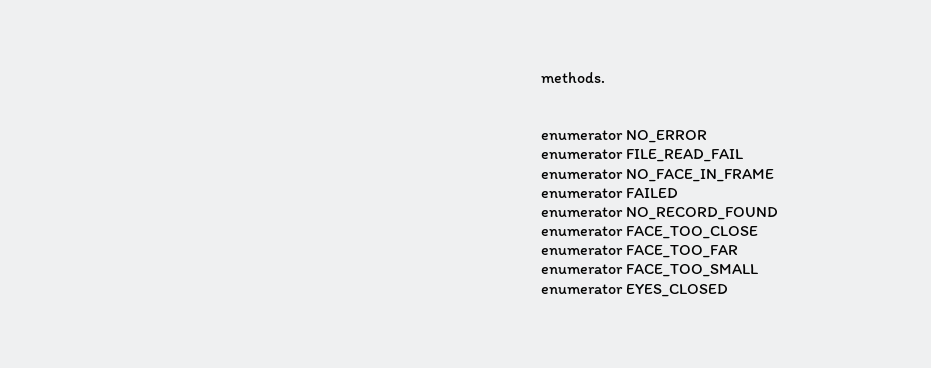methods.


enumerator NO_ERROR
enumerator FILE_READ_FAIL
enumerator NO_FACE_IN_FRAME
enumerator FAILED
enumerator NO_RECORD_FOUND
enumerator FACE_TOO_CLOSE
enumerator FACE_TOO_FAR
enumerator FACE_TOO_SMALL
enumerator EYES_CLOSED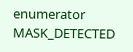enumerator MASK_DETECTED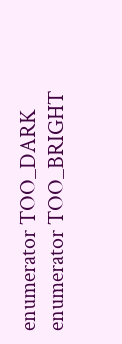enumerator TOO_DARK
enumerator TOO_BRIGHT